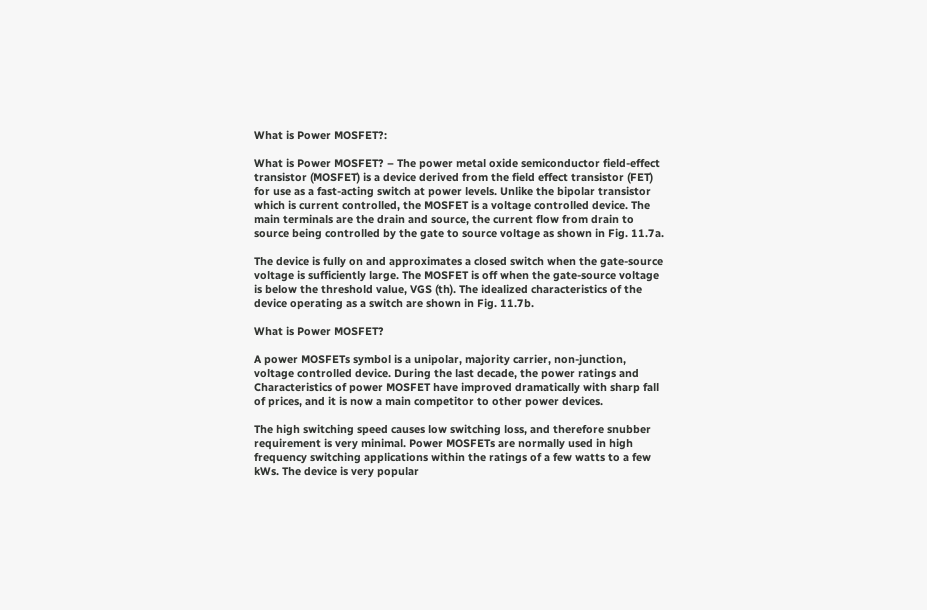What is Power MOSFET?:

What is Power MOSFET? – The power metal oxide semiconductor field-effect transistor (MOSFET) is a device derived from the field effect transistor (FET) for use as a fast-acting switch at power levels. Unlike the bipolar transistor which is current controlled, the MOSFET is a voltage controlled device. The main terminals are the drain and source, the current flow from drain to source being controlled by the gate to source voltage as shown in Fig. 11.7a.

The device is fully on and approximates a closed switch when the gate-source voltage is sufficiently large. The MOSFET is off when the gate-source voltage is below the threshold value, VGS (th). The idealized characteristics of the device operating as a switch are shown in Fig. 11.7b.

What is Power MOSFET?

A power MOSFETs symbol is a unipolar, majority carrier, non-junction, voltage controlled device. During the last decade, the power ratings and Characteristics of power MOSFET have improved dramatically with sharp fall of prices, and it is now a main competitor to other power devices.

The high switching speed causes low switching loss, and therefore snubber requirement is very minimal. Power MOSFETs are normally used in high frequency switching applications within the ratings of a few watts to a few kWs. The device is very popular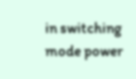in switching mode power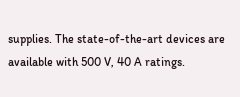supplies. The state-of-the-art devices are available with 500 V, 40 A ratings.